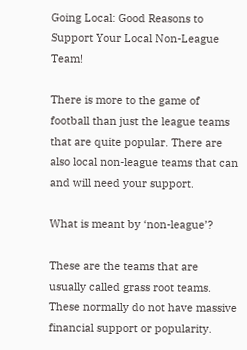Going Local: Good Reasons to Support Your Local Non-League Team!

There is more to the game of football than just the league teams that are quite popular. There are also local non-league teams that can and will need your support.

What is meant by ‘non-league’?

These are the teams that are usually called grass root teams. These normally do not have massive financial support or popularity.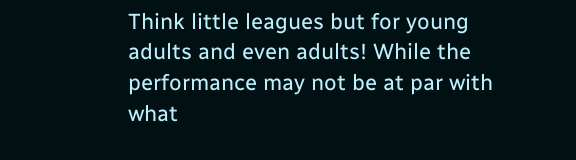Think little leagues but for young adults and even adults! While the performance may not be at par with what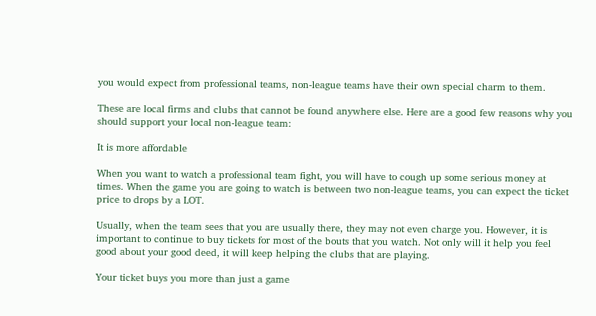you would expect from professional teams, non-league teams have their own special charm to them.

These are local firms and clubs that cannot be found anywhere else. Here are a good few reasons why you should support your local non-league team:

It is more affordable

When you want to watch a professional team fight, you will have to cough up some serious money at times. When the game you are going to watch is between two non-league teams, you can expect the ticket price to drops by a LOT.

Usually, when the team sees that you are usually there, they may not even charge you. However, it is important to continue to buy tickets for most of the bouts that you watch. Not only will it help you feel good about your good deed, it will keep helping the clubs that are playing.

Your ticket buys you more than just a game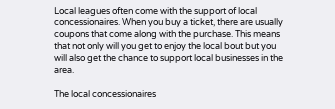Local leagues often come with the support of local concessionaires. When you buy a ticket, there are usually coupons that come along with the purchase. This means that not only will you get to enjoy the local bout but you will also get the chance to support local businesses in the area.

The local concessionaires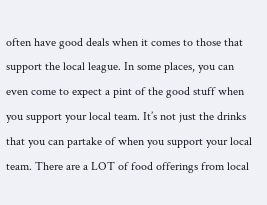often have good deals when it comes to those that support the local league. In some places, you can even come to expect a pint of the good stuff when you support your local team. It’s not just the drinks that you can partake of when you support your local team. There are a LOT of food offerings from local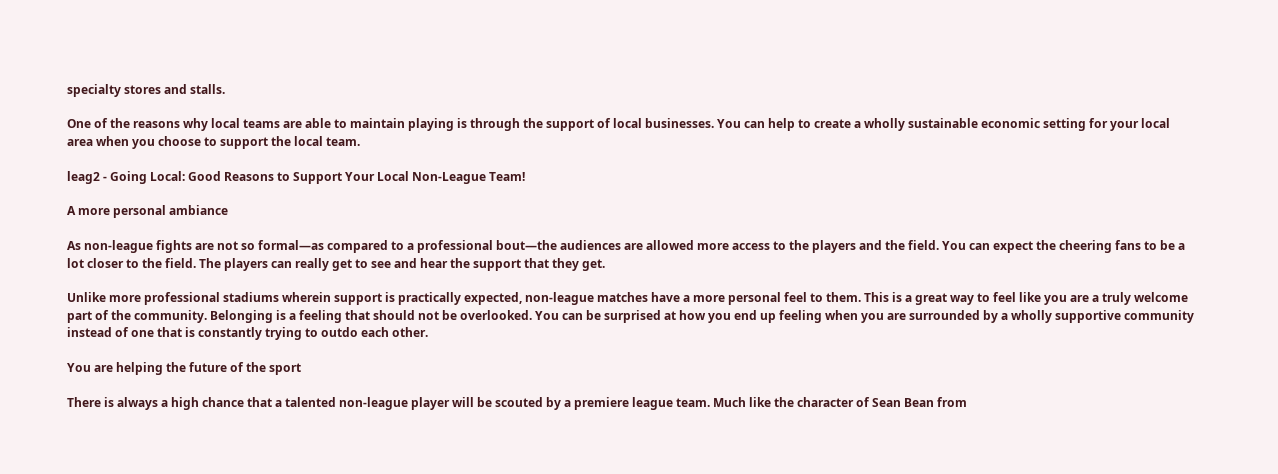specialty stores and stalls.

One of the reasons why local teams are able to maintain playing is through the support of local businesses. You can help to create a wholly sustainable economic setting for your local area when you choose to support the local team.

leag2 - Going Local: Good Reasons to Support Your Local Non-League Team!

A more personal ambiance

As non-league fights are not so formal—as compared to a professional bout—the audiences are allowed more access to the players and the field. You can expect the cheering fans to be a lot closer to the field. The players can really get to see and hear the support that they get.

Unlike more professional stadiums wherein support is practically expected, non-league matches have a more personal feel to them. This is a great way to feel like you are a truly welcome part of the community. Belonging is a feeling that should not be overlooked. You can be surprised at how you end up feeling when you are surrounded by a wholly supportive community instead of one that is constantly trying to outdo each other.

You are helping the future of the sport

There is always a high chance that a talented non-league player will be scouted by a premiere league team. Much like the character of Sean Bean from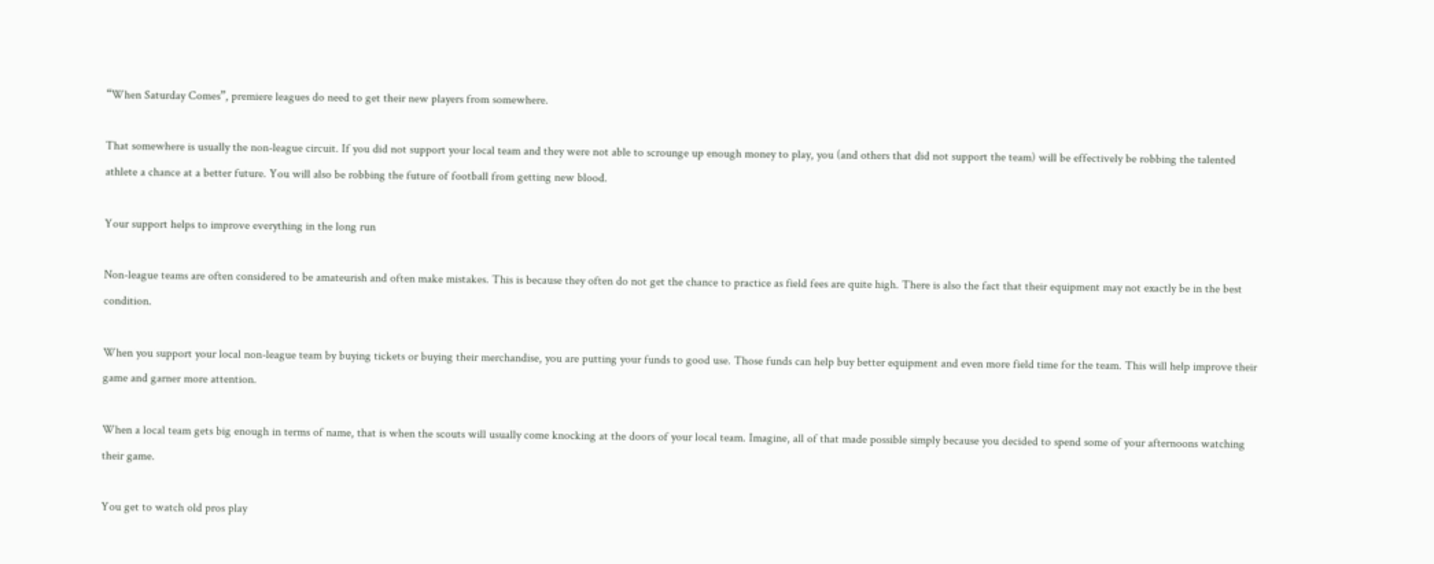“When Saturday Comes”, premiere leagues do need to get their new players from somewhere.

That somewhere is usually the non-league circuit. If you did not support your local team and they were not able to scrounge up enough money to play, you (and others that did not support the team) will be effectively be robbing the talented athlete a chance at a better future. You will also be robbing the future of football from getting new blood.

Your support helps to improve everything in the long run

Non-league teams are often considered to be amateurish and often make mistakes. This is because they often do not get the chance to practice as field fees are quite high. There is also the fact that their equipment may not exactly be in the best condition.

When you support your local non-league team by buying tickets or buying their merchandise, you are putting your funds to good use. Those funds can help buy better equipment and even more field time for the team. This will help improve their game and garner more attention.

When a local team gets big enough in terms of name, that is when the scouts will usually come knocking at the doors of your local team. Imagine, all of that made possible simply because you decided to spend some of your afternoons watching their game.

You get to watch old pros play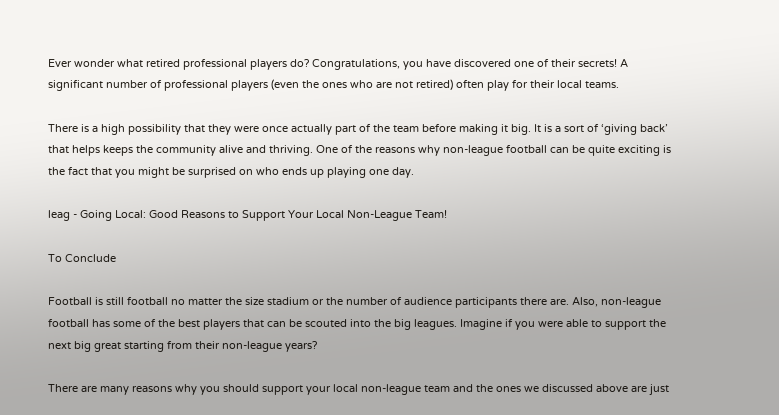Ever wonder what retired professional players do? Congratulations, you have discovered one of their secrets! A significant number of professional players (even the ones who are not retired) often play for their local teams.

There is a high possibility that they were once actually part of the team before making it big. It is a sort of ‘giving back’ that helps keeps the community alive and thriving. One of the reasons why non-league football can be quite exciting is the fact that you might be surprised on who ends up playing one day.

leag - Going Local: Good Reasons to Support Your Local Non-League Team!

To Conclude

Football is still football no matter the size stadium or the number of audience participants there are. Also, non-league football has some of the best players that can be scouted into the big leagues. Imagine if you were able to support the next big great starting from their non-league years?

There are many reasons why you should support your local non-league team and the ones we discussed above are just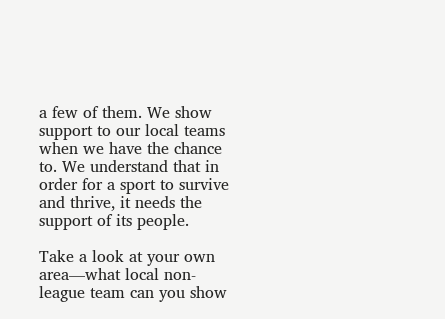a few of them. We show support to our local teams when we have the chance to. We understand that in order for a sport to survive and thrive, it needs the support of its people.

Take a look at your own area—what local non-league team can you show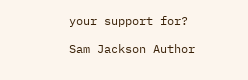your support for?

Sam Jackson Author